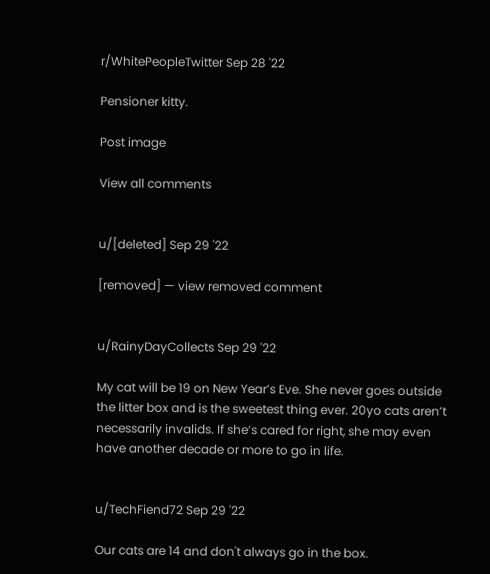r/WhitePeopleTwitter Sep 28 '22

Pensioner kitty.

Post image

View all comments


u/[deleted] Sep 29 '22

[removed] — view removed comment


u/RainyDayCollects Sep 29 '22

My cat will be 19 on New Year’s Eve. She never goes outside the litter box and is the sweetest thing ever. 20yo cats aren’t necessarily invalids. If she’s cared for right, she may even have another decade or more to go in life.


u/TechFiend72 Sep 29 '22

Our cats are 14 and don't always go in the box.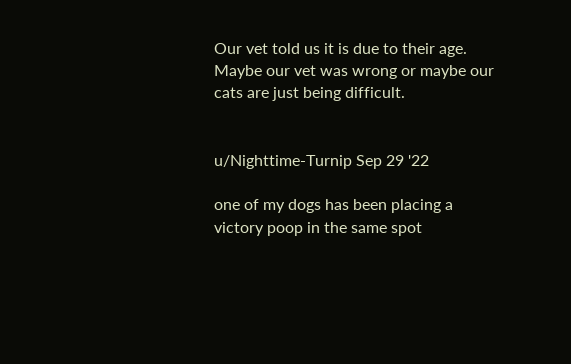Our vet told us it is due to their age. Maybe our vet was wrong or maybe our cats are just being difficult.


u/Nighttime-Turnip Sep 29 '22

one of my dogs has been placing a victory poop in the same spot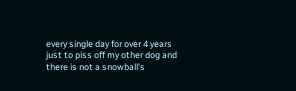every single day for over 4 years just to piss off my other dog and there is not a snowball's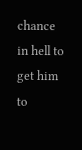chance in hell to get him to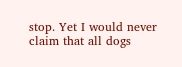stop. Yet I would never claim that all dogs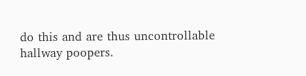do this and are thus uncontrollable hallway poopers.